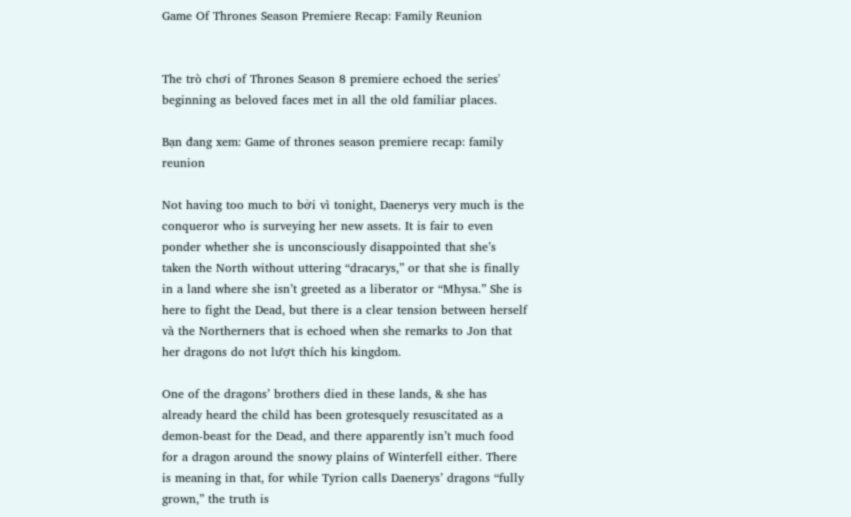Game Of Thrones Season Premiere Recap: Family Reunion


The trò chơi of Thrones Season 8 premiere echoed the series' beginning as beloved faces met in all the old familiar places.

Bạn đang xem: Game of thrones season premiere recap: family reunion

Not having too much to bởi vì tonight, Daenerys very much is the conqueror who is surveying her new assets. It is fair to even ponder whether she is unconsciously disappointed that she’s taken the North without uttering “dracarys,” or that she is finally in a land where she isn’t greeted as a liberator or “Mhysa.” She is here to fight the Dead, but there is a clear tension between herself và the Northerners that is echoed when she remarks to Jon that her dragons do not lượt thích his kingdom.

One of the dragons’ brothers died in these lands, & she has already heard the child has been grotesquely resuscitated as a demon-beast for the Dead, and there apparently isn’t much food for a dragon around the snowy plains of Winterfell either. There is meaning in that, for while Tyrion calls Daenerys’ dragons “fully grown,” the truth is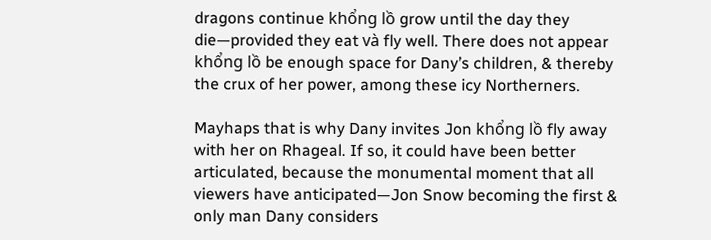dragons continue khổng lồ grow until the day they die—provided they eat và fly well. There does not appear khổng lồ be enough space for Dany’s children, & thereby the crux of her power, among these icy Northerners.

Mayhaps that is why Dany invites Jon khổng lồ fly away with her on Rhageal. If so, it could have been better articulated, because the monumental moment that all viewers have anticipated—Jon Snow becoming the first & only man Dany considers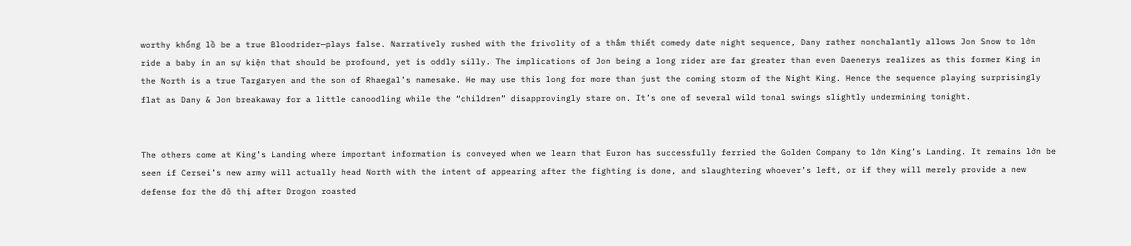worthy khổng lồ be a true Bloodrider—plays false. Narratively rushed with the frivolity of a thắm thiết comedy date night sequence, Dany rather nonchalantly allows Jon Snow to lớn ride a baby in an sự kiện that should be profound, yet is oddly silly. The implications of Jon being a long rider are far greater than even Daenerys realizes as this former King in the North is a true Targaryen and the son of Rhaegal’s namesake. He may use this long for more than just the coming storm of the Night King. Hence the sequence playing surprisingly flat as Dany & Jon breakaway for a little canoodling while the “children” disapprovingly stare on. It’s one of several wild tonal swings slightly undermining tonight.


The others come at King’s Landing where important information is conveyed when we learn that Euron has successfully ferried the Golden Company to lớn King’s Landing. It remains lớn be seen if Cersei’s new army will actually head North with the intent of appearing after the fighting is done, and slaughtering whoever’s left, or if they will merely provide a new defense for the đô thị after Drogon roasted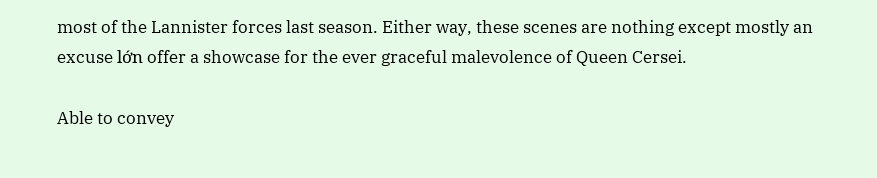most of the Lannister forces last season. Either way, these scenes are nothing except mostly an excuse lớn offer a showcase for the ever graceful malevolence of Queen Cersei.

Able to convey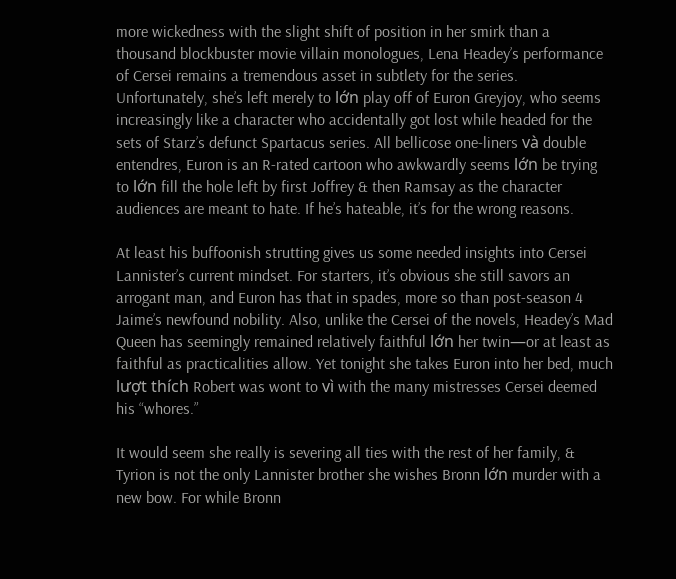more wickedness with the slight shift of position in her smirk than a thousand blockbuster movie villain monologues, Lena Headey’s performance of Cersei remains a tremendous asset in subtlety for the series. Unfortunately, she’s left merely to lớn play off of Euron Greyjoy, who seems increasingly like a character who accidentally got lost while headed for the sets of Starz’s defunct Spartacus series. All bellicose one-liners và double entendres, Euron is an R-rated cartoon who awkwardly seems lớn be trying to lớn fill the hole left by first Joffrey & then Ramsay as the character audiences are meant to hate. If he’s hateable, it’s for the wrong reasons.

At least his buffoonish strutting gives us some needed insights into Cersei Lannister’s current mindset. For starters, it’s obvious she still savors an arrogant man, and Euron has that in spades, more so than post-season 4 Jaime’s newfound nobility. Also, unlike the Cersei of the novels, Headey’s Mad Queen has seemingly remained relatively faithful lớn her twin—or at least as faithful as practicalities allow. Yet tonight she takes Euron into her bed, much lượt thích Robert was wont to vì with the many mistresses Cersei deemed his “whores.”

It would seem she really is severing all ties with the rest of her family, & Tyrion is not the only Lannister brother she wishes Bronn lớn murder with a new bow. For while Bronn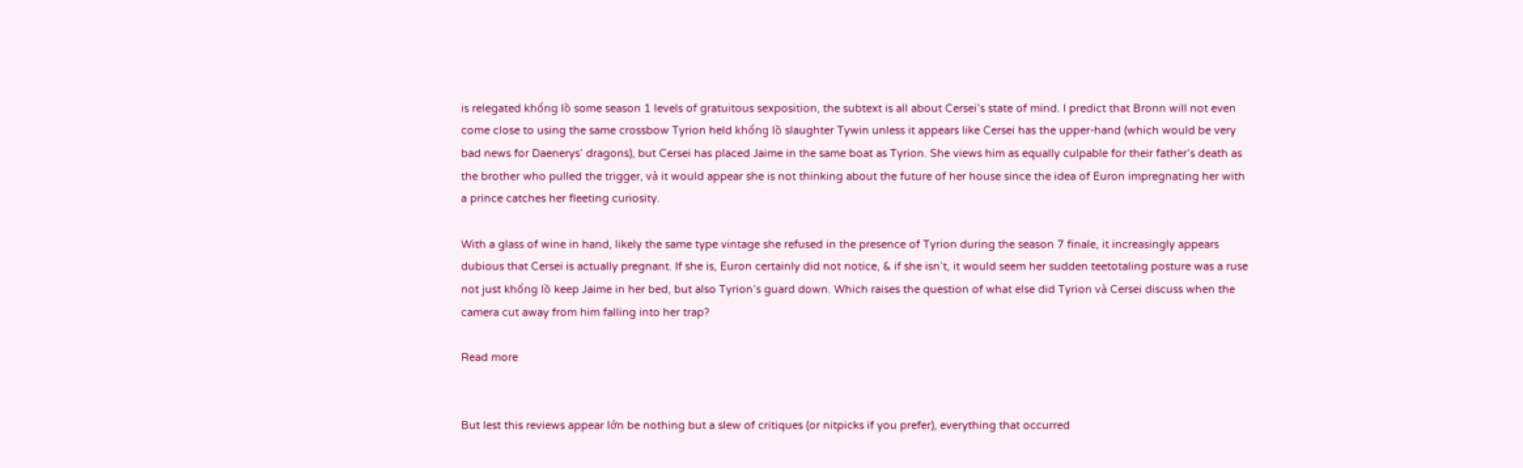is relegated khổng lồ some season 1 levels of gratuitous sexposition, the subtext is all about Cersei’s state of mind. I predict that Bronn will not even come close to using the same crossbow Tyrion held khổng lồ slaughter Tywin unless it appears like Cersei has the upper-hand (which would be very bad news for Daenerys’ dragons), but Cersei has placed Jaime in the same boat as Tyrion. She views him as equally culpable for their father’s death as the brother who pulled the trigger, và it would appear she is not thinking about the future of her house since the idea of Euron impregnating her with a prince catches her fleeting curiosity.

With a glass of wine in hand, likely the same type vintage she refused in the presence of Tyrion during the season 7 finale, it increasingly appears dubious that Cersei is actually pregnant. If she is, Euron certainly did not notice, & if she isn’t, it would seem her sudden teetotaling posture was a ruse not just khổng lồ keep Jaime in her bed, but also Tyrion’s guard down. Which raises the question of what else did Tyrion và Cersei discuss when the camera cut away from him falling into her trap?

Read more


But lest this reviews appear lớn be nothing but a slew of critiques (or nitpicks if you prefer), everything that occurred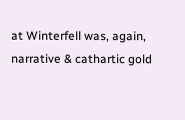at Winterfell was, again, narrative & cathartic gold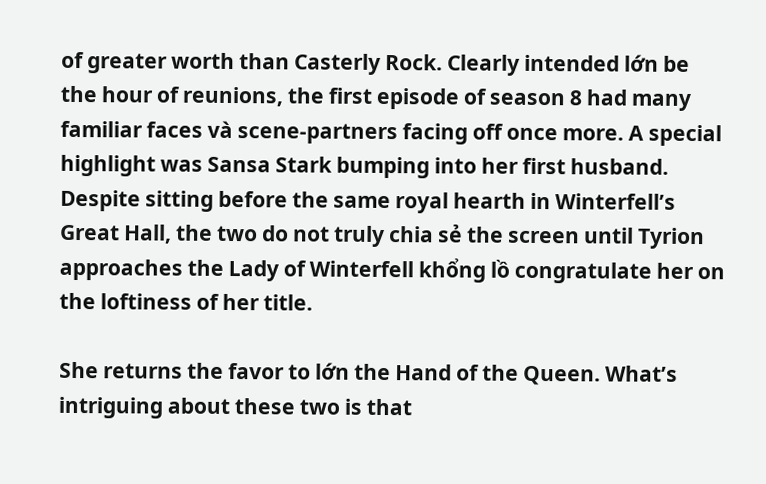of greater worth than Casterly Rock. Clearly intended lớn be the hour of reunions, the first episode of season 8 had many familiar faces và scene-partners facing off once more. A special highlight was Sansa Stark bumping into her first husband. Despite sitting before the same royal hearth in Winterfell’s Great Hall, the two do not truly chia sẻ the screen until Tyrion approaches the Lady of Winterfell khổng lồ congratulate her on the loftiness of her title.

She returns the favor to lớn the Hand of the Queen. What’s intriguing about these two is that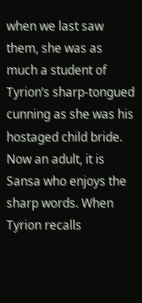when we last saw them, she was as much a student of Tyrion’s sharp-tongued cunning as she was his hostaged child bride. Now an adult, it is Sansa who enjoys the sharp words. When Tyrion recalls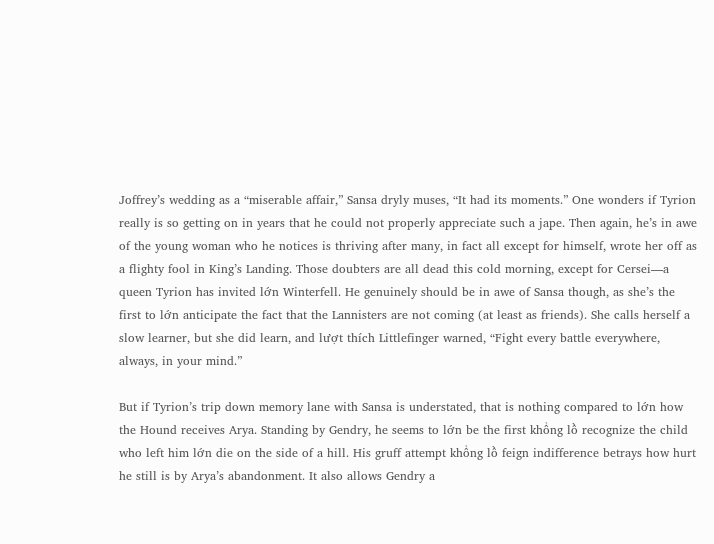Joffrey’s wedding as a “miserable affair,” Sansa dryly muses, “It had its moments.” One wonders if Tyrion really is so getting on in years that he could not properly appreciate such a jape. Then again, he’s in awe of the young woman who he notices is thriving after many, in fact all except for himself, wrote her off as a flighty fool in King’s Landing. Those doubters are all dead this cold morning, except for Cersei—a queen Tyrion has invited lớn Winterfell. He genuinely should be in awe of Sansa though, as she’s the first to lớn anticipate the fact that the Lannisters are not coming (at least as friends). She calls herself a slow learner, but she did learn, and lượt thích Littlefinger warned, “Fight every battle everywhere, always, in your mind.”

But if Tyrion’s trip down memory lane with Sansa is understated, that is nothing compared to lớn how the Hound receives Arya. Standing by Gendry, he seems to lớn be the first khổng lồ recognize the child who left him lớn die on the side of a hill. His gruff attempt khổng lồ feign indifference betrays how hurt he still is by Arya’s abandonment. It also allows Gendry a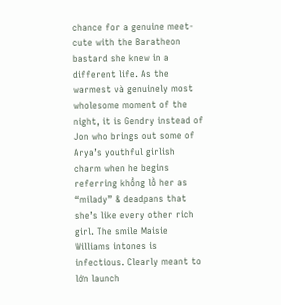chance for a genuine meet-cute with the Baratheon bastard she knew in a different life. As the warmest và genuinely most wholesome moment of the night, it is Gendry instead of Jon who brings out some of Arya’s youthful girlish charm when he begins referring khổng lồ her as “milady” & deadpans that she’s like every other rich girl. The smile Maisie Williams intones is infectious. Clearly meant to lớn launch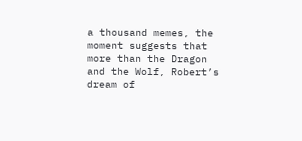a thousand memes, the moment suggests that more than the Dragon and the Wolf, Robert’s dream of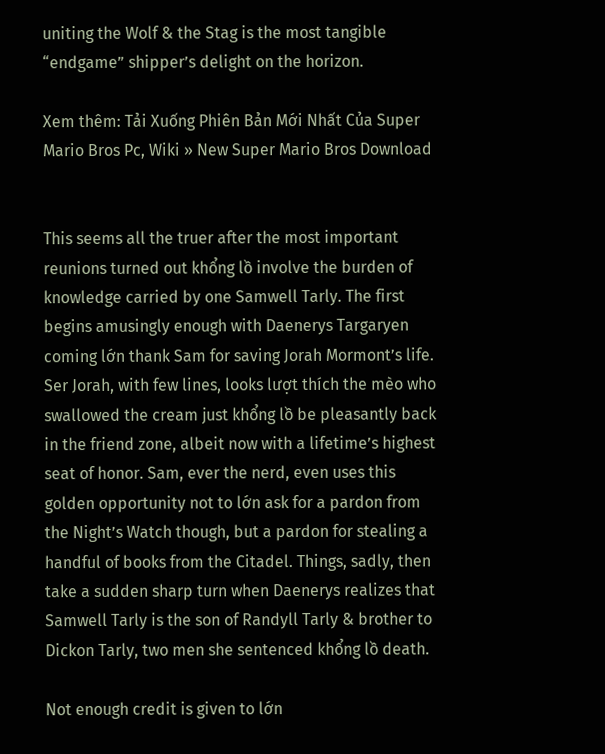uniting the Wolf & the Stag is the most tangible “endgame” shipper’s delight on the horizon.

Xem thêm: Tải Xuống Phiên Bản Mới Nhất Của Super Mario Bros Pc, Wiki » New Super Mario Bros Download


This seems all the truer after the most important reunions turned out khổng lồ involve the burden of knowledge carried by one Samwell Tarly. The first begins amusingly enough with Daenerys Targaryen coming lớn thank Sam for saving Jorah Mormont’s life. Ser Jorah, with few lines, looks lượt thích the mèo who swallowed the cream just khổng lồ be pleasantly back in the friend zone, albeit now with a lifetime’s highest seat of honor. Sam, ever the nerd, even uses this golden opportunity not to lớn ask for a pardon from the Night’s Watch though, but a pardon for stealing a handful of books from the Citadel. Things, sadly, then take a sudden sharp turn when Daenerys realizes that Samwell Tarly is the son of Randyll Tarly & brother to Dickon Tarly, two men she sentenced khổng lồ death.

Not enough credit is given to lớn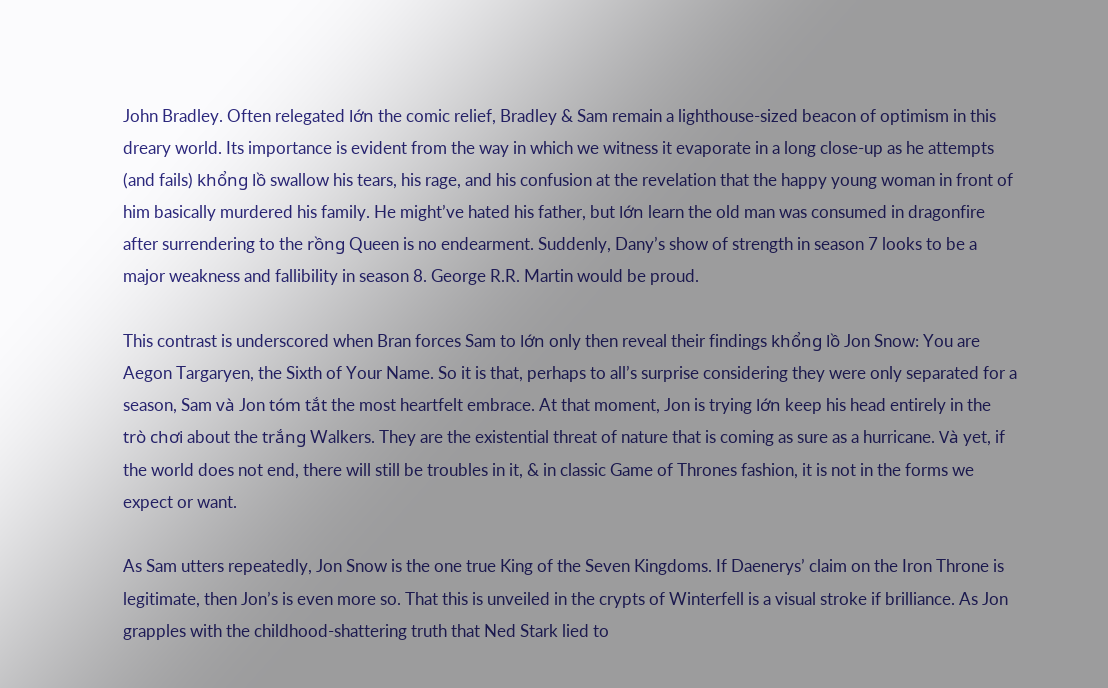John Bradley. Often relegated lớn the comic relief, Bradley & Sam remain a lighthouse-sized beacon of optimism in this dreary world. Its importance is evident from the way in which we witness it evaporate in a long close-up as he attempts (and fails) khổng lồ swallow his tears, his rage, and his confusion at the revelation that the happy young woman in front of him basically murdered his family. He might’ve hated his father, but lớn learn the old man was consumed in dragonfire after surrendering to the rồng Queen is no endearment. Suddenly, Dany’s show of strength in season 7 looks to be a major weakness and fallibility in season 8. George R.R. Martin would be proud.

This contrast is underscored when Bran forces Sam to lớn only then reveal their findings khổng lồ Jon Snow: You are Aegon Targaryen, the Sixth of Your Name. So it is that, perhaps to all’s surprise considering they were only separated for a season, Sam và Jon tóm tắt the most heartfelt embrace. At that moment, Jon is trying lớn keep his head entirely in the trò chơi about the trắng Walkers. They are the existential threat of nature that is coming as sure as a hurricane. Và yet, if the world does not end, there will still be troubles in it, & in classic Game of Thrones fashion, it is not in the forms we expect or want.

As Sam utters repeatedly, Jon Snow is the one true King of the Seven Kingdoms. If Daenerys’ claim on the Iron Throne is legitimate, then Jon’s is even more so. That this is unveiled in the crypts of Winterfell is a visual stroke if brilliance. As Jon grapples with the childhood-shattering truth that Ned Stark lied to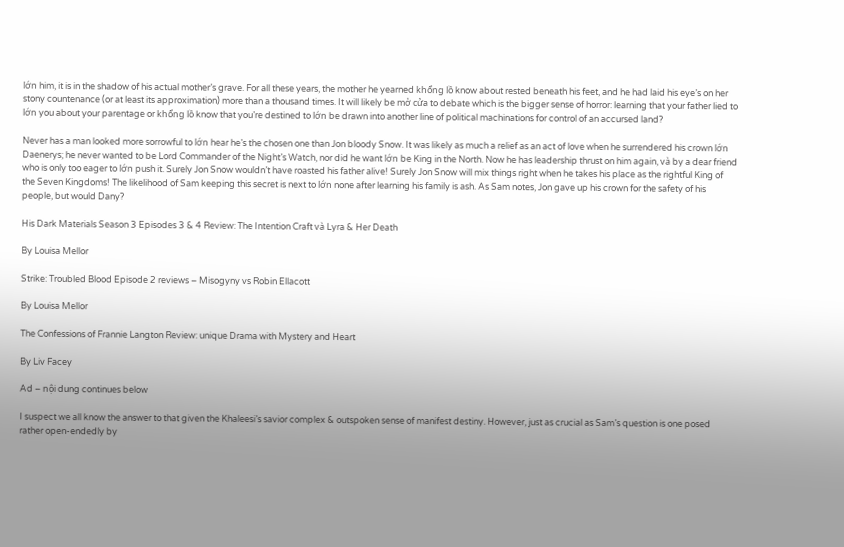lớn him, it is in the shadow of his actual mother’s grave. For all these years, the mother he yearned khổng lồ know about rested beneath his feet, and he had laid his eye’s on her stony countenance (or at least its approximation) more than a thousand times. It will likely be mở cửa to debate which is the bigger sense of horror: learning that your father lied to lớn you about your parentage or khổng lồ know that you’re destined to lớn be drawn into another line of political machinations for control of an accursed land?

Never has a man looked more sorrowful to lớn hear he’s the chosen one than Jon bloody Snow. It was likely as much a relief as an act of love when he surrendered his crown lớn Daenerys; he never wanted to be Lord Commander of the Night’s Watch, nor did he want lớn be King in the North. Now he has leadership thrust on him again, và by a dear friend who is only too eager to lớn push it. Surely Jon Snow wouldn’t have roasted his father alive! Surely Jon Snow will mix things right when he takes his place as the rightful King of the Seven Kingdoms! The likelihood of Sam keeping this secret is next to lớn none after learning his family is ash. As Sam notes, Jon gave up his crown for the safety of his people, but would Dany?

His Dark Materials Season 3 Episodes 3 & 4 Review: The Intention Craft và Lyra & Her Death

By Louisa Mellor

Strike: Troubled Blood Episode 2 reviews – Misogyny vs Robin Ellacott

By Louisa Mellor

The Confessions of Frannie Langton Review: unique Drama with Mystery and Heart

By Liv Facey

Ad – nội dung continues below

I suspect we all know the answer to that given the Khaleesi’s savior complex & outspoken sense of manifest destiny. However, just as crucial as Sam’s question is one posed rather open-endedly by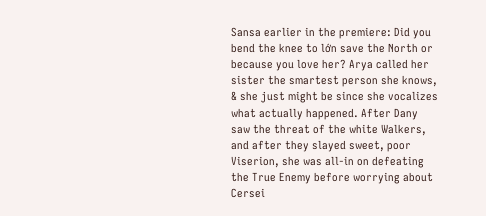Sansa earlier in the premiere: Did you bend the knee to lớn save the North or because you love her? Arya called her sister the smartest person she knows, & she just might be since she vocalizes what actually happened. After Dany saw the threat of the white Walkers, and after they slayed sweet, poor Viserion, she was all-in on defeating the True Enemy before worrying about Cersei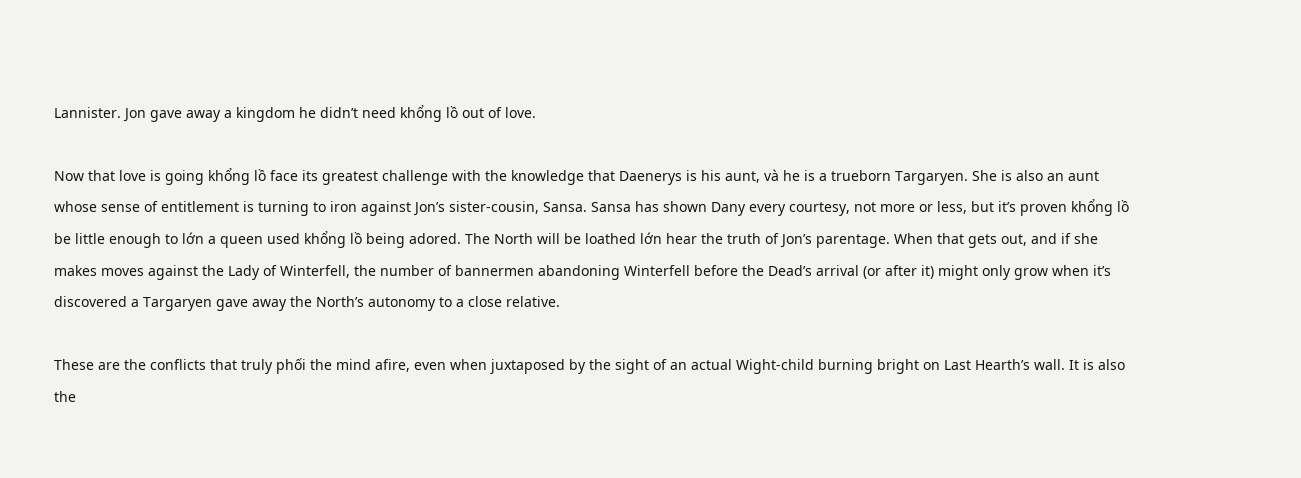Lannister. Jon gave away a kingdom he didn’t need khổng lồ out of love.

Now that love is going khổng lồ face its greatest challenge with the knowledge that Daenerys is his aunt, và he is a trueborn Targaryen. She is also an aunt whose sense of entitlement is turning to iron against Jon’s sister-cousin, Sansa. Sansa has shown Dany every courtesy, not more or less, but it’s proven khổng lồ be little enough to lớn a queen used khổng lồ being adored. The North will be loathed lớn hear the truth of Jon’s parentage. When that gets out, and if she makes moves against the Lady of Winterfell, the number of bannermen abandoning Winterfell before the Dead’s arrival (or after it) might only grow when it’s discovered a Targaryen gave away the North’s autonomy to a close relative.

These are the conflicts that truly phối the mind afire, even when juxtaposed by the sight of an actual Wight-child burning bright on Last Hearth’s wall. It is also the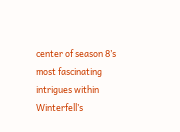center of season 8’s most fascinating intrigues within Winterfell’s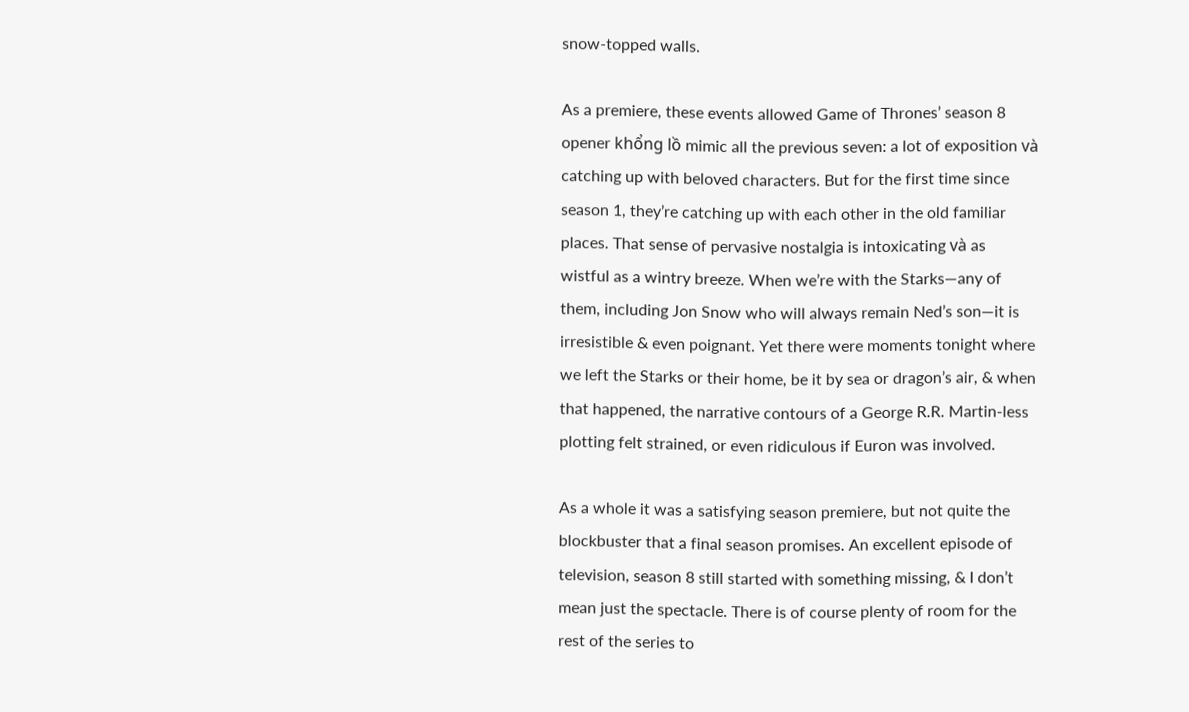snow-topped walls.

As a premiere, these events allowed Game of Thrones’ season 8 opener khổng lồ mimic all the previous seven: a lot of exposition và catching up with beloved characters. But for the first time since season 1, they’re catching up with each other in the old familiar places. That sense of pervasive nostalgia is intoxicating và as wistful as a wintry breeze. When we’re with the Starks—any of them, including Jon Snow who will always remain Ned’s son—it is irresistible & even poignant. Yet there were moments tonight where we left the Starks or their home, be it by sea or dragon’s air, & when that happened, the narrative contours of a George R.R. Martin-less plotting felt strained, or even ridiculous if Euron was involved.

As a whole it was a satisfying season premiere, but not quite the blockbuster that a final season promises. An excellent episode of television, season 8 still started with something missing, & I don’t mean just the spectacle. There is of course plenty of room for the rest of the series to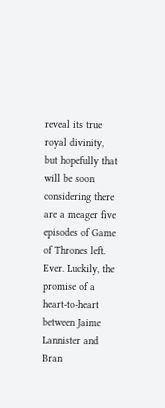reveal its true royal divinity, but hopefully that will be soon considering there are a meager five episodes of Game of Thrones left. Ever. Luckily, the promise of a heart-to-heart between Jaime Lannister and Bran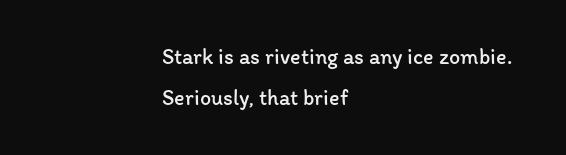Stark is as riveting as any ice zombie. Seriously, that brief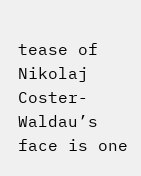tease of Nikolaj Coster-Waldau’s face is one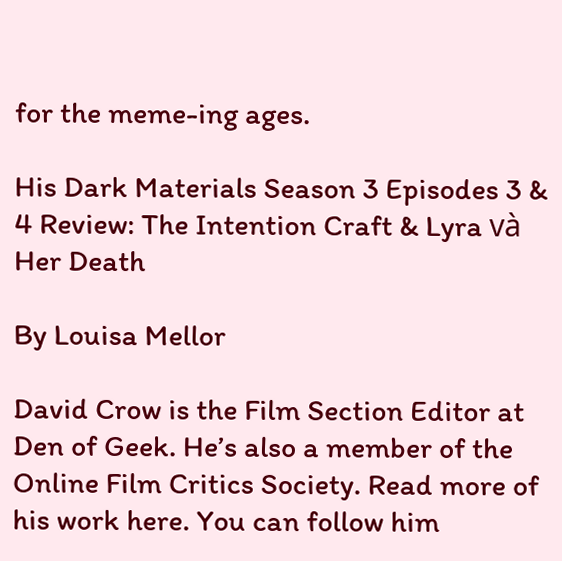for the meme-ing ages.

His Dark Materials Season 3 Episodes 3 & 4 Review: The Intention Craft & Lyra và Her Death

By Louisa Mellor

David Crow is the Film Section Editor at Den of Geek. He’s also a member of the Online Film Critics Society. Read more of his work here. You can follow him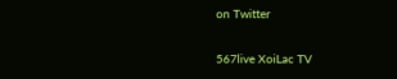on Twitter

567live XoiLac TV